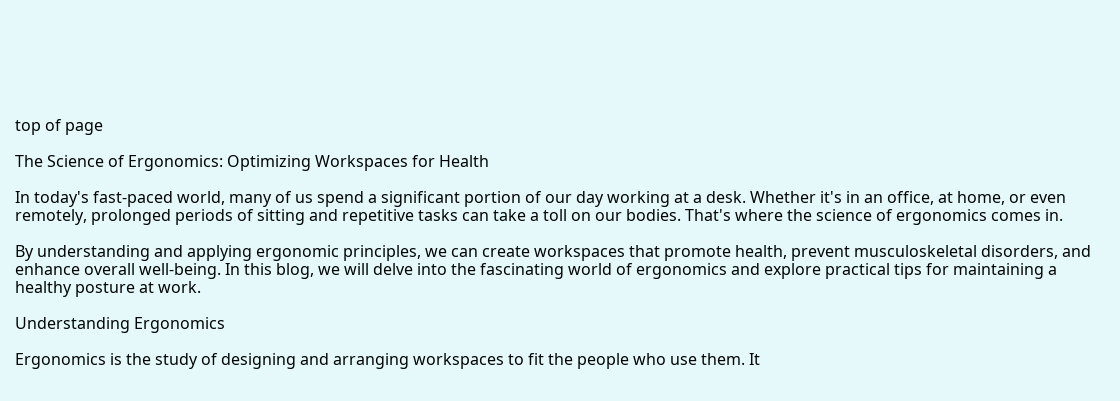top of page

The Science of Ergonomics: Optimizing Workspaces for Health

In today's fast-paced world, many of us spend a significant portion of our day working at a desk. Whether it's in an office, at home, or even remotely, prolonged periods of sitting and repetitive tasks can take a toll on our bodies. That's where the science of ergonomics comes in.

By understanding and applying ergonomic principles, we can create workspaces that promote health, prevent musculoskeletal disorders, and enhance overall well-being. In this blog, we will delve into the fascinating world of ergonomics and explore practical tips for maintaining a healthy posture at work.

Understanding Ergonomics

Ergonomics is the study of designing and arranging workspaces to fit the people who use them. It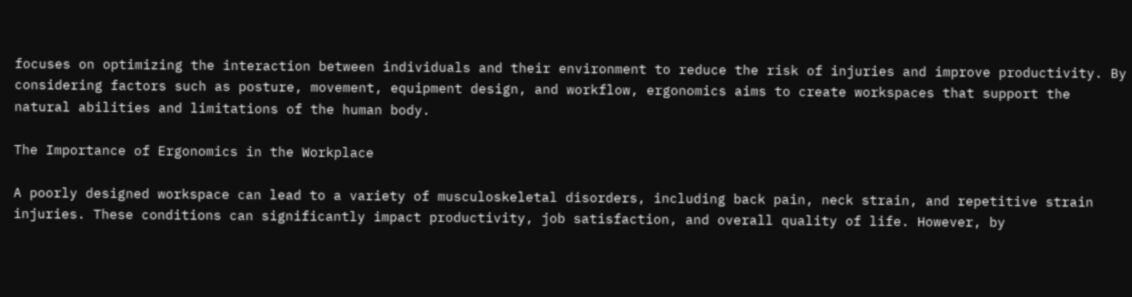focuses on optimizing the interaction between individuals and their environment to reduce the risk of injuries and improve productivity. By considering factors such as posture, movement, equipment design, and workflow, ergonomics aims to create workspaces that support the natural abilities and limitations of the human body.

The Importance of Ergonomics in the Workplace

A poorly designed workspace can lead to a variety of musculoskeletal disorders, including back pain, neck strain, and repetitive strain injuries. These conditions can significantly impact productivity, job satisfaction, and overall quality of life. However, by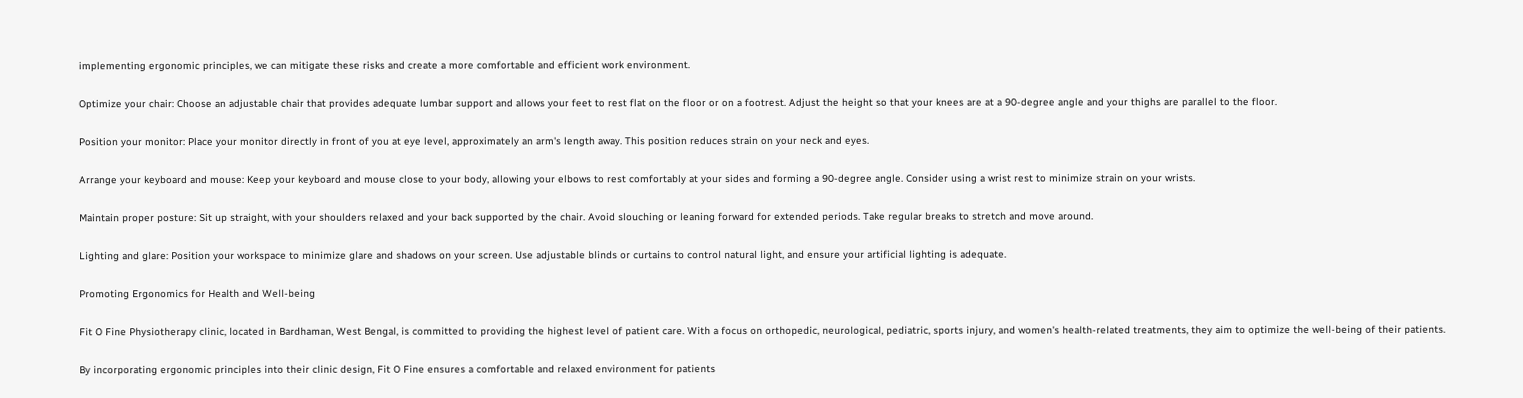implementing ergonomic principles, we can mitigate these risks and create a more comfortable and efficient work environment.

Optimize your chair: Choose an adjustable chair that provides adequate lumbar support and allows your feet to rest flat on the floor or on a footrest. Adjust the height so that your knees are at a 90-degree angle and your thighs are parallel to the floor.

Position your monitor: Place your monitor directly in front of you at eye level, approximately an arm's length away. This position reduces strain on your neck and eyes.

Arrange your keyboard and mouse: Keep your keyboard and mouse close to your body, allowing your elbows to rest comfortably at your sides and forming a 90-degree angle. Consider using a wrist rest to minimize strain on your wrists.

Maintain proper posture: Sit up straight, with your shoulders relaxed and your back supported by the chair. Avoid slouching or leaning forward for extended periods. Take regular breaks to stretch and move around.

Lighting and glare: Position your workspace to minimize glare and shadows on your screen. Use adjustable blinds or curtains to control natural light, and ensure your artificial lighting is adequate.

Promoting Ergonomics for Health and Well-being

Fit O Fine Physiotherapy clinic, located in Bardhaman, West Bengal, is committed to providing the highest level of patient care. With a focus on orthopedic, neurological, pediatric, sports injury, and women's health-related treatments, they aim to optimize the well-being of their patients.

By incorporating ergonomic principles into their clinic design, Fit O Fine ensures a comfortable and relaxed environment for patients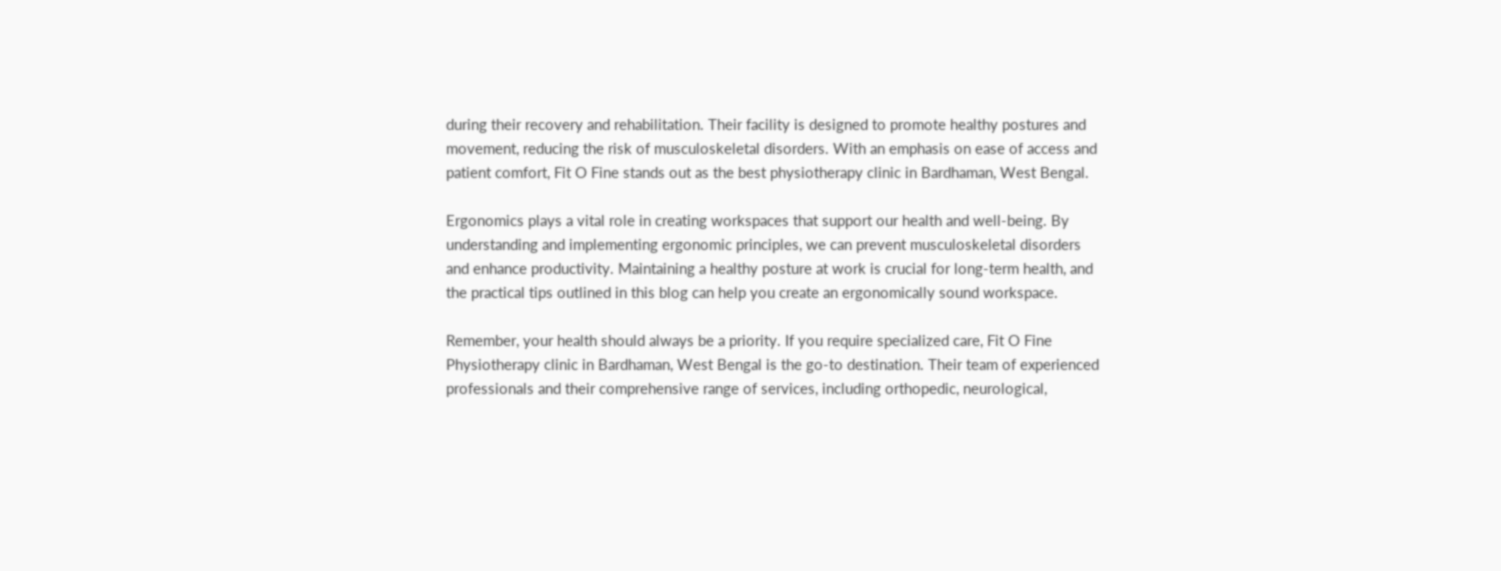during their recovery and rehabilitation. Their facility is designed to promote healthy postures and movement, reducing the risk of musculoskeletal disorders. With an emphasis on ease of access and patient comfort, Fit O Fine stands out as the best physiotherapy clinic in Bardhaman, West Bengal.

Ergonomics plays a vital role in creating workspaces that support our health and well-being. By understanding and implementing ergonomic principles, we can prevent musculoskeletal disorders and enhance productivity. Maintaining a healthy posture at work is crucial for long-term health, and the practical tips outlined in this blog can help you create an ergonomically sound workspace.

Remember, your health should always be a priority. If you require specialized care, Fit O Fine Physiotherapy clinic in Bardhaman, West Bengal is the go-to destination. Their team of experienced professionals and their comprehensive range of services, including orthopedic, neurological,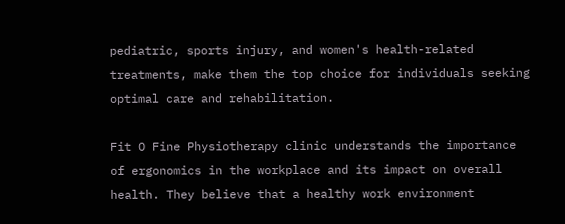pediatric, sports injury, and women's health-related treatments, make them the top choice for individuals seeking optimal care and rehabilitation.

Fit O Fine Physiotherapy clinic understands the importance of ergonomics in the workplace and its impact on overall health. They believe that a healthy work environment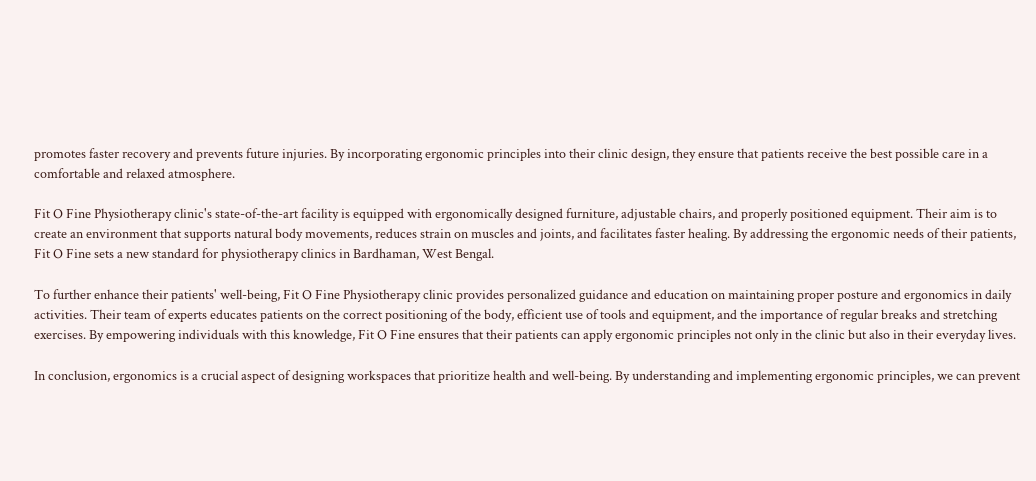promotes faster recovery and prevents future injuries. By incorporating ergonomic principles into their clinic design, they ensure that patients receive the best possible care in a comfortable and relaxed atmosphere.

Fit O Fine Physiotherapy clinic's state-of-the-art facility is equipped with ergonomically designed furniture, adjustable chairs, and properly positioned equipment. Their aim is to create an environment that supports natural body movements, reduces strain on muscles and joints, and facilitates faster healing. By addressing the ergonomic needs of their patients, Fit O Fine sets a new standard for physiotherapy clinics in Bardhaman, West Bengal.

To further enhance their patients' well-being, Fit O Fine Physiotherapy clinic provides personalized guidance and education on maintaining proper posture and ergonomics in daily activities. Their team of experts educates patients on the correct positioning of the body, efficient use of tools and equipment, and the importance of regular breaks and stretching exercises. By empowering individuals with this knowledge, Fit O Fine ensures that their patients can apply ergonomic principles not only in the clinic but also in their everyday lives.

In conclusion, ergonomics is a crucial aspect of designing workspaces that prioritize health and well-being. By understanding and implementing ergonomic principles, we can prevent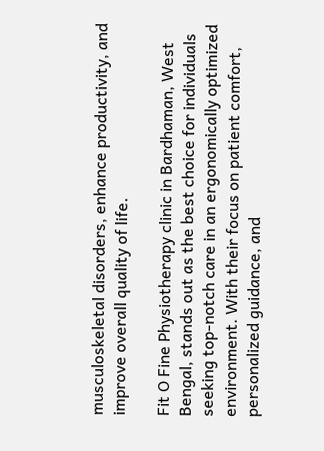musculoskeletal disorders, enhance productivity, and improve overall quality of life.

Fit O Fine Physiotherapy clinic in Bardhaman, West Bengal, stands out as the best choice for individuals seeking top-notch care in an ergonomically optimized environment. With their focus on patient comfort, personalized guidance, and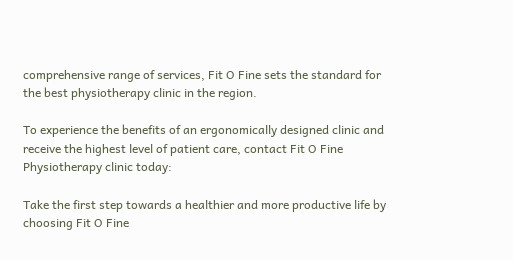comprehensive range of services, Fit O Fine sets the standard for the best physiotherapy clinic in the region.

To experience the benefits of an ergonomically designed clinic and receive the highest level of patient care, contact Fit O Fine Physiotherapy clinic today:

Take the first step towards a healthier and more productive life by choosing Fit O Fine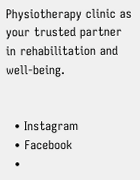Physiotherapy clinic as your trusted partner in rehabilitation and well-being.


  • Instagram
  • Facebook
  •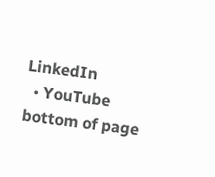LinkedIn
  • YouTube
bottom of page